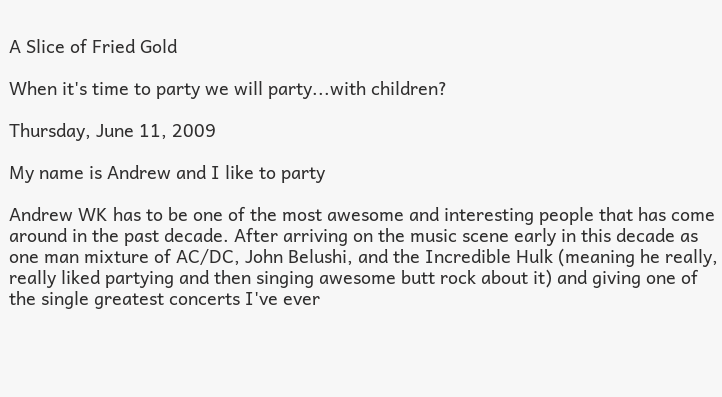A Slice of Fried Gold

When it's time to party we will party...with children?

Thursday, June 11, 2009

My name is Andrew and I like to party

Andrew WK has to be one of the most awesome and interesting people that has come around in the past decade. After arriving on the music scene early in this decade as one man mixture of AC/DC, John Belushi, and the Incredible Hulk (meaning he really, really liked partying and then singing awesome butt rock about it) and giving one of the single greatest concerts I've ever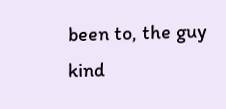been to, the guy kind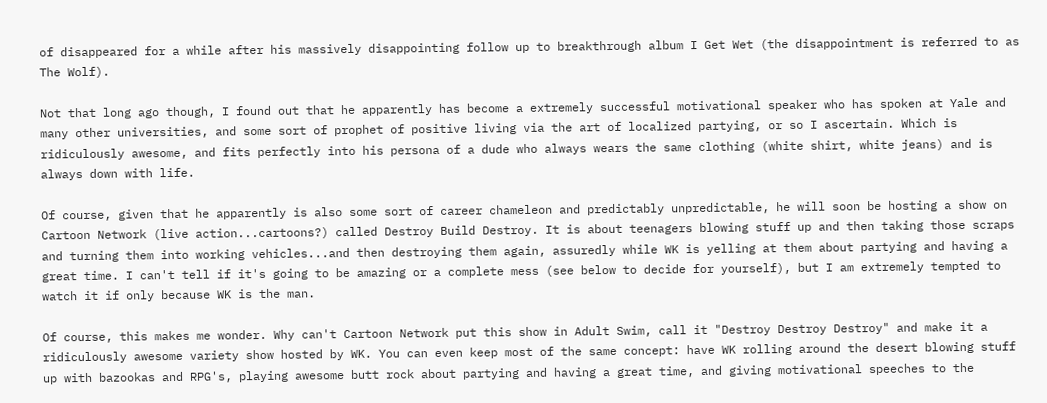of disappeared for a while after his massively disappointing follow up to breakthrough album I Get Wet (the disappointment is referred to as The Wolf).

Not that long ago though, I found out that he apparently has become a extremely successful motivational speaker who has spoken at Yale and many other universities, and some sort of prophet of positive living via the art of localized partying, or so I ascertain. Which is ridiculously awesome, and fits perfectly into his persona of a dude who always wears the same clothing (white shirt, white jeans) and is always down with life.

Of course, given that he apparently is also some sort of career chameleon and predictably unpredictable, he will soon be hosting a show on Cartoon Network (live action...cartoons?) called Destroy Build Destroy. It is about teenagers blowing stuff up and then taking those scraps and turning them into working vehicles...and then destroying them again, assuredly while WK is yelling at them about partying and having a great time. I can't tell if it's going to be amazing or a complete mess (see below to decide for yourself), but I am extremely tempted to watch it if only because WK is the man.

Of course, this makes me wonder. Why can't Cartoon Network put this show in Adult Swim, call it "Destroy Destroy Destroy" and make it a ridiculously awesome variety show hosted by WK. You can even keep most of the same concept: have WK rolling around the desert blowing stuff up with bazookas and RPG's, playing awesome butt rock about partying and having a great time, and giving motivational speeches to the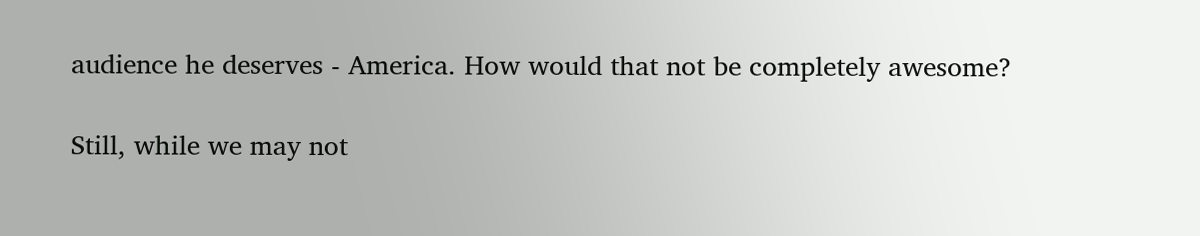audience he deserves - America. How would that not be completely awesome?

Still, while we may not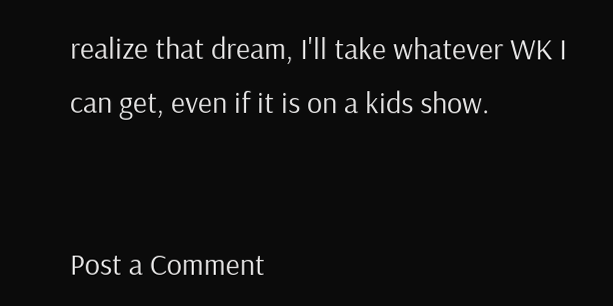realize that dream, I'll take whatever WK I can get, even if it is on a kids show.


Post a Comment